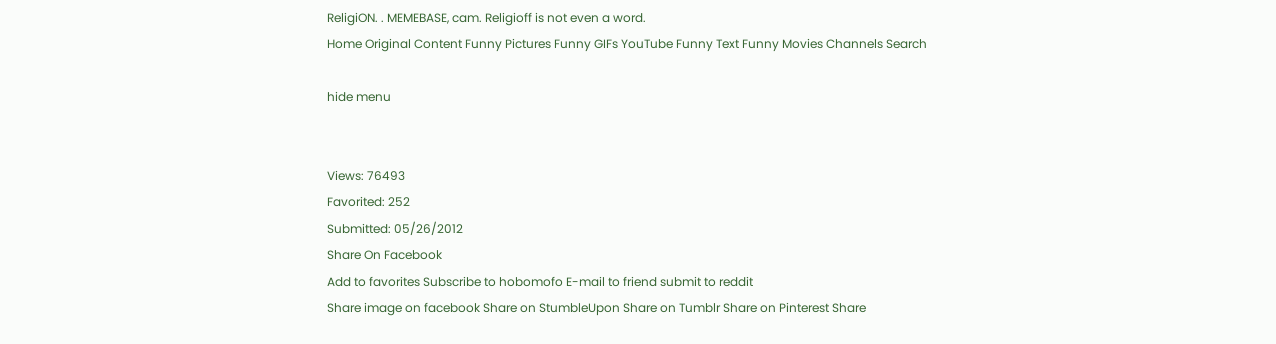ReligiON. . MEMEBASE, cam. Religioff is not even a word.
Home Original Content Funny Pictures Funny GIFs YouTube Funny Text Funny Movies Channels Search

hide menu


Views: 76493
Favorited: 252
Submitted: 05/26/2012
Share On Facebook
Add to favorites Subscribe to hobomofo E-mail to friend submit to reddit
Share image on facebook Share on StumbleUpon Share on Tumblr Share on Pinterest Share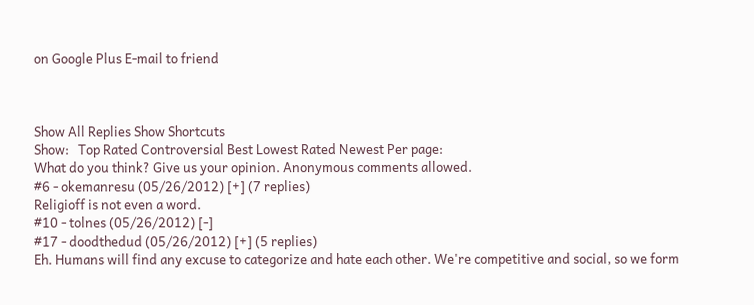on Google Plus E-mail to friend



Show All Replies Show Shortcuts
Show:   Top Rated Controversial Best Lowest Rated Newest Per page:
What do you think? Give us your opinion. Anonymous comments allowed.
#6 - okemanresu (05/26/2012) [+] (7 replies)
Religioff is not even a word.
#10 - tolnes (05/26/2012) [-]
#17 - doodthedud (05/26/2012) [+] (5 replies)
Eh. Humans will find any excuse to categorize and hate each other. We're competitive and social, so we form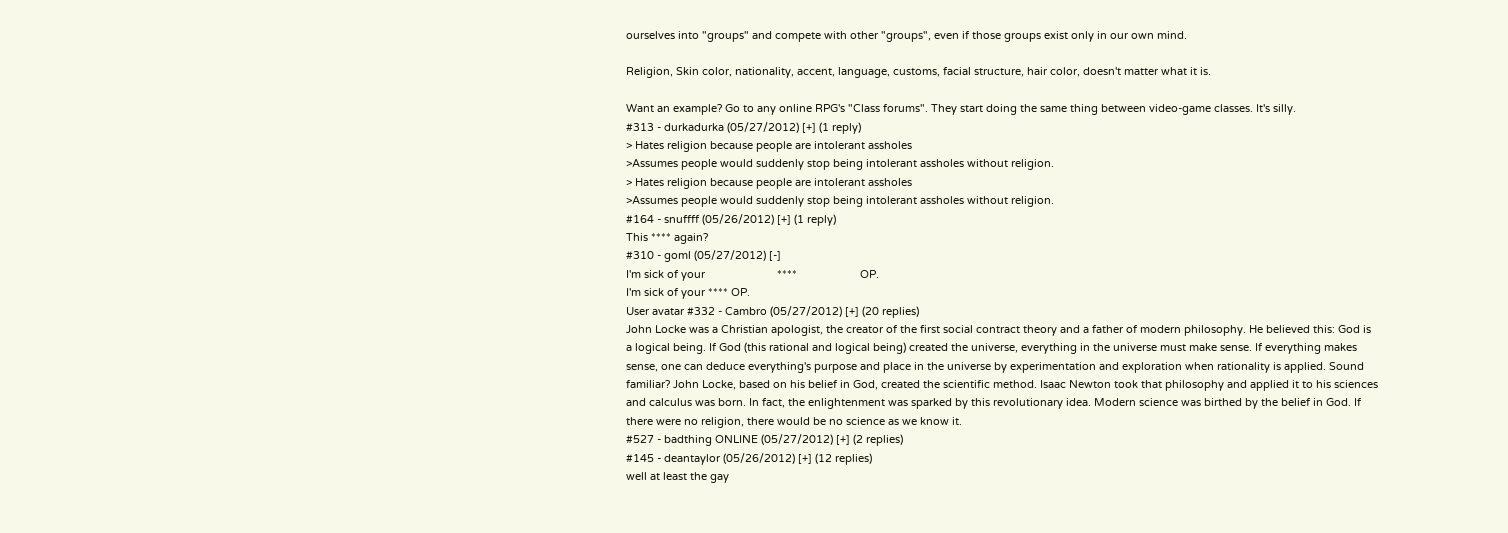ourselves into "groups" and compete with other "groups", even if those groups exist only in our own mind.

Religion, Skin color, nationality, accent, language, customs, facial structure, hair color, doesn't matter what it is.

Want an example? Go to any online RPG's "Class forums". They start doing the same thing between video-game classes. It's silly.
#313 - durkadurka (05/27/2012) [+] (1 reply)
> Hates religion because people are intolerant assholes
>Assumes people would suddenly stop being intolerant assholes without religion.
> Hates religion because people are intolerant assholes
>Assumes people would suddenly stop being intolerant assholes without religion.
#164 - snuffff (05/26/2012) [+] (1 reply)
This **** again?
#310 - goml (05/27/2012) [-]
I'm sick of your                        ****                     OP.
I'm sick of your **** OP.
User avatar #332 - Cambro (05/27/2012) [+] (20 replies)
John Locke was a Christian apologist, the creator of the first social contract theory and a father of modern philosophy. He believed this: God is a logical being. If God (this rational and logical being) created the universe, everything in the universe must make sense. If everything makes sense, one can deduce everything's purpose and place in the universe by experimentation and exploration when rationality is applied. Sound familiar? John Locke, based on his belief in God, created the scientific method. Isaac Newton took that philosophy and applied it to his sciences and calculus was born. In fact, the enlightenment was sparked by this revolutionary idea. Modern science was birthed by the belief in God. If there were no religion, there would be no science as we know it.
#527 - badthing ONLINE (05/27/2012) [+] (2 replies)
#145 - deantaylor (05/26/2012) [+] (12 replies)
well at least the gay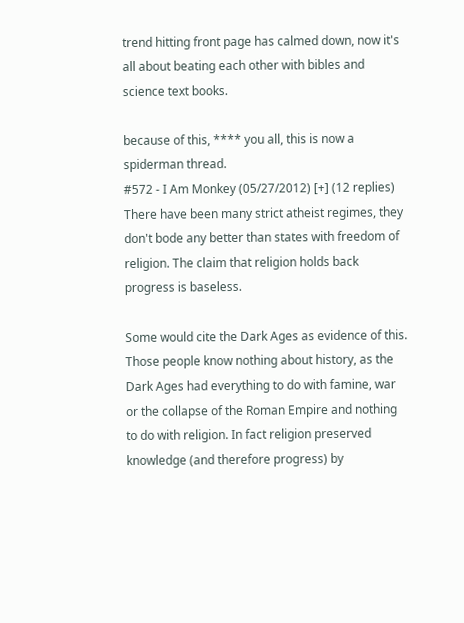trend hitting front page has calmed down, now it's all about beating each other with bibles and science text books.

because of this, **** you all, this is now a spiderman thread.
#572 - I Am Monkey (05/27/2012) [+] (12 replies)
There have been many strict atheist regimes, they don't bode any better than states with freedom of religion. The claim that religion holds back progress is baseless.

Some would cite the Dark Ages as evidence of this. Those people know nothing about history, as the Dark Ages had everything to do with famine, war or the collapse of the Roman Empire and nothing to do with religion. In fact religion preserved knowledge (and therefore progress) by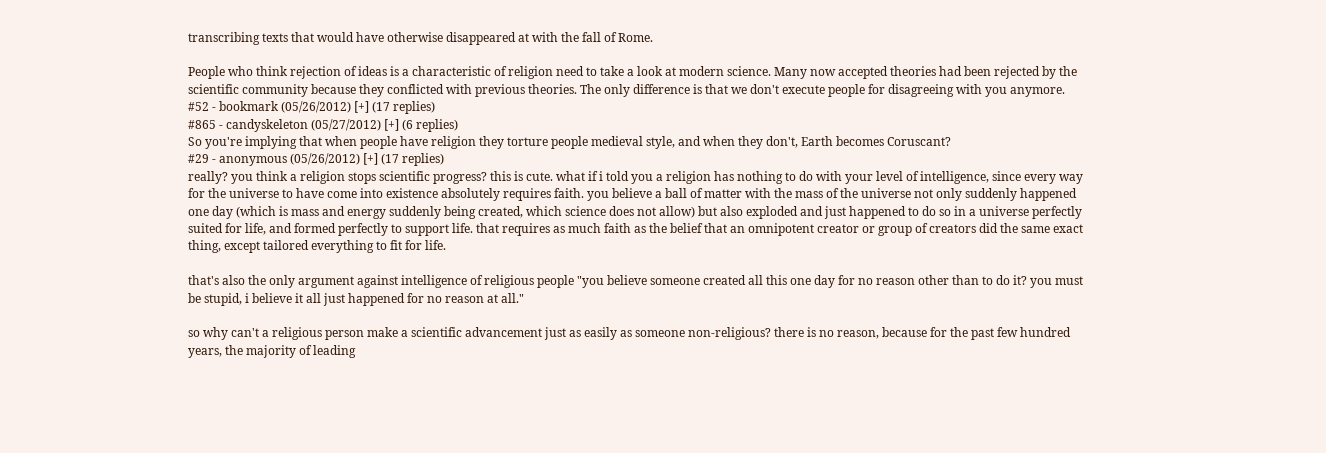transcribing texts that would have otherwise disappeared at with the fall of Rome.

People who think rejection of ideas is a characteristic of religion need to take a look at modern science. Many now accepted theories had been rejected by the scientific community because they conflicted with previous theories. The only difference is that we don't execute people for disagreeing with you anymore.
#52 - bookmark (05/26/2012) [+] (17 replies)
#865 - candyskeleton (05/27/2012) [+] (6 replies)
So you're implying that when people have religion they torture people medieval style, and when they don't, Earth becomes Coruscant?
#29 - anonymous (05/26/2012) [+] (17 replies)
really? you think a religion stops scientific progress? this is cute. what if i told you a religion has nothing to do with your level of intelligence, since every way for the universe to have come into existence absolutely requires faith. you believe a ball of matter with the mass of the universe not only suddenly happened one day (which is mass and energy suddenly being created, which science does not allow) but also exploded and just happened to do so in a universe perfectly suited for life, and formed perfectly to support life. that requires as much faith as the belief that an omnipotent creator or group of creators did the same exact thing, except tailored everything to fit for life.

that's also the only argument against intelligence of religious people "you believe someone created all this one day for no reason other than to do it? you must be stupid, i believe it all just happened for no reason at all."

so why can't a religious person make a scientific advancement just as easily as someone non-religious? there is no reason, because for the past few hundred years, the majority of leading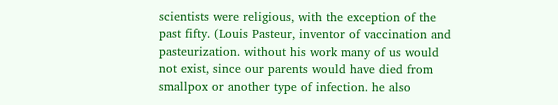scientists were religious, with the exception of the past fifty. (Louis Pasteur, inventor of vaccination and pasteurization. without his work many of us would not exist, since our parents would have died from smallpox or another type of infection. he also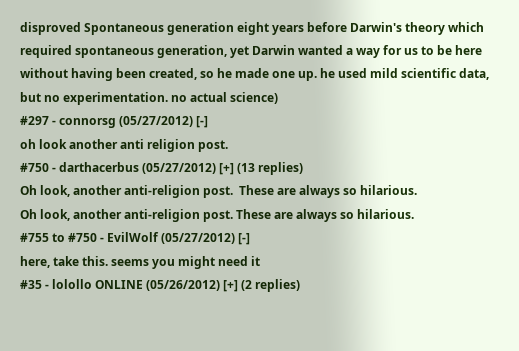disproved Spontaneous generation eight years before Darwin's theory which required spontaneous generation, yet Darwin wanted a way for us to be here without having been created, so he made one up. he used mild scientific data, but no experimentation. no actual science)
#297 - connorsg (05/27/2012) [-]
oh look another anti religion post.
#750 - darthacerbus (05/27/2012) [+] (13 replies)
Oh look, another anti-religion post.  These are always so hilarious.
Oh look, another anti-religion post. These are always so hilarious.
#755 to #750 - EvilWolf (05/27/2012) [-]
here, take this. seems you might need it
#35 - lolollo ONLINE (05/26/2012) [+] (2 replies)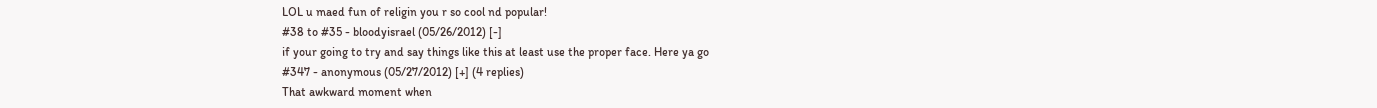LOL u maed fun of religin you r so cool nd popular!
#38 to #35 - bloodyisrael (05/26/2012) [-]
if your going to try and say things like this at least use the proper face. Here ya go
#347 - anonymous (05/27/2012) [+] (4 replies)
That awkward moment when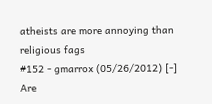atheists are more annoying than religious fags
#152 - gmarrox (05/26/2012) [-]
Are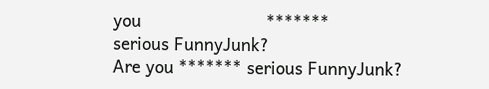you                         *******                  serious FunnyJunk?
Are you ******* serious FunnyJunk?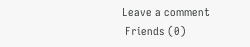Leave a comment
 Friends (0)